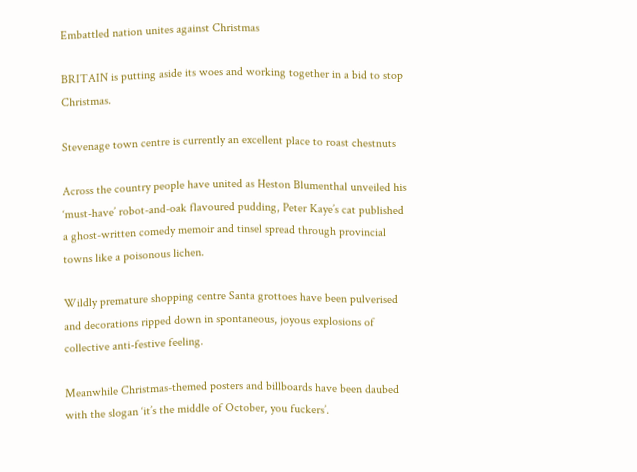Embattled nation unites against Christmas

BRITAIN is putting aside its woes and working together in a bid to stop Christmas.

Stevenage town centre is currently an excellent place to roast chestnuts

Across the country people have united as Heston Blumenthal unveiled his ‘must-have’ robot-and-oak flavoured pudding, Peter Kaye’s cat published a ghost-written comedy memoir and tinsel spread through provincial towns like a poisonous lichen.

Wildly premature shopping centre Santa grottoes have been pulverised and decorations ripped down in spontaneous, joyous explosions of collective anti-festive feeling.

Meanwhile Christmas-themed posters and billboards have been daubed with the slogan ‘it’s the middle of October, you fuckers’.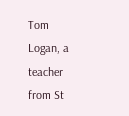Tom Logan, a teacher from St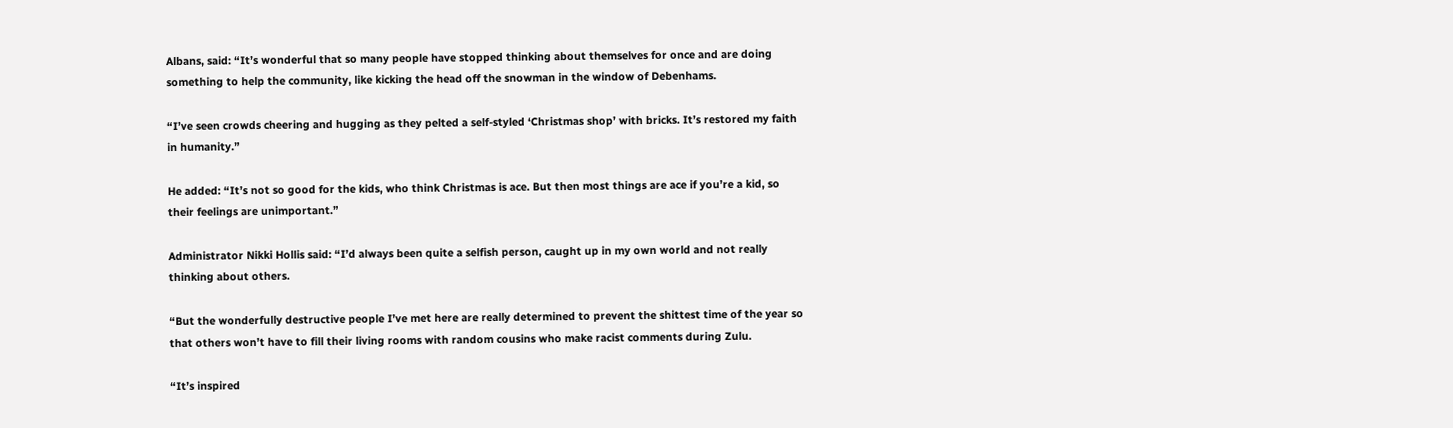Albans, said: “It’s wonderful that so many people have stopped thinking about themselves for once and are doing something to help the community, like kicking the head off the snowman in the window of Debenhams.

“I’ve seen crowds cheering and hugging as they pelted a self-styled ‘Christmas shop’ with bricks. It’s restored my faith in humanity.”

He added: “It’s not so good for the kids, who think Christmas is ace. But then most things are ace if you’re a kid, so their feelings are unimportant.”

Administrator Nikki Hollis said: “I’d always been quite a selfish person, caught up in my own world and not really thinking about others.

“But the wonderfully destructive people I’ve met here are really determined to prevent the shittest time of the year so that others won’t have to fill their living rooms with random cousins who make racist comments during Zulu.

“It’s inspired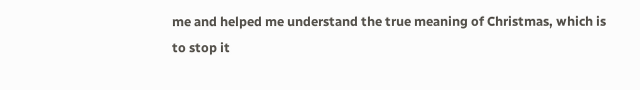me and helped me understand the true meaning of Christmas, which is to stop it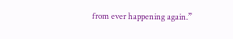from ever happening again.”